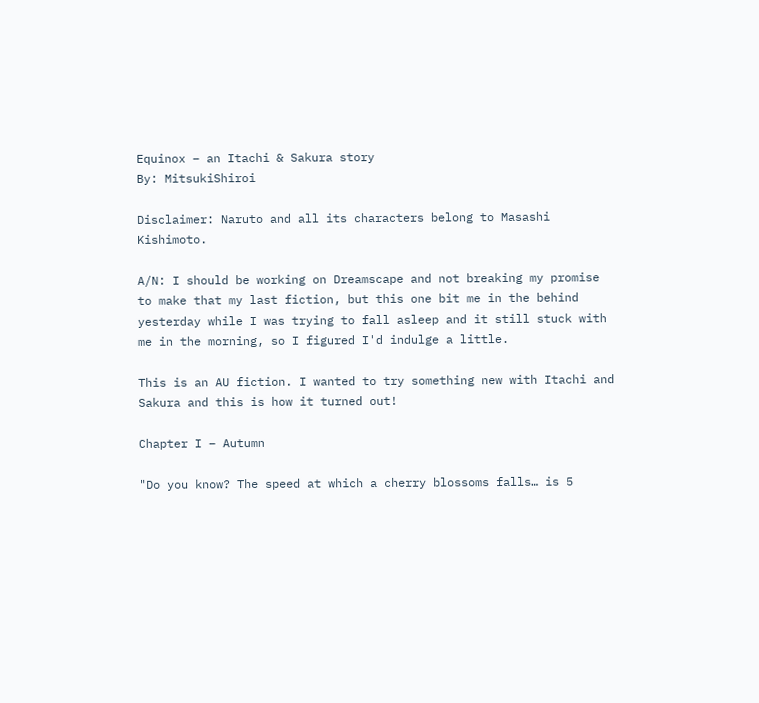Equinox – an Itachi & Sakura story
By: MitsukiShiroi

Disclaimer: Naruto and all its characters belong to Masashi Kishimoto.

A/N: I should be working on Dreamscape and not breaking my promise to make that my last fiction, but this one bit me in the behind yesterday while I was trying to fall asleep and it still stuck with me in the morning, so I figured I'd indulge a little.

This is an AU fiction. I wanted to try something new with Itachi and Sakura and this is how it turned out!

Chapter I – Autumn

"Do you know? The speed at which a cherry blossoms falls… is 5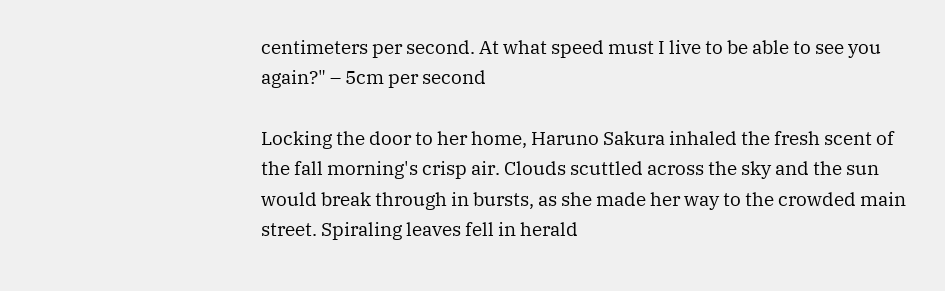centimeters per second. At what speed must I live to be able to see you again?" – 5cm per second

Locking the door to her home, Haruno Sakura inhaled the fresh scent of the fall morning's crisp air. Clouds scuttled across the sky and the sun would break through in bursts, as she made her way to the crowded main street. Spiraling leaves fell in herald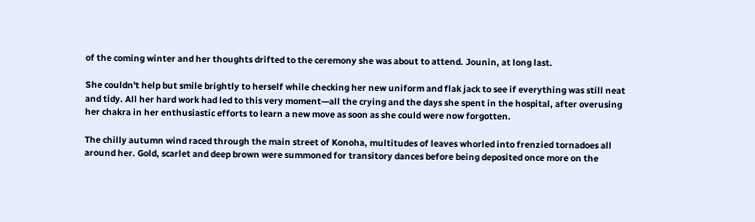of the coming winter and her thoughts drifted to the ceremony she was about to attend. Jounin, at long last.

She couldn't help but smile brightly to herself while checking her new uniform and flak jack to see if everything was still neat and tidy. All her hard work had led to this very moment—all the crying and the days she spent in the hospital, after overusing her chakra in her enthusiastic efforts to learn a new move as soon as she could were now forgotten.

The chilly autumn wind raced through the main street of Konoha, multitudes of leaves whorled into frenzied tornadoes all around her. Gold, scarlet and deep brown were summoned for transitory dances before being deposited once more on the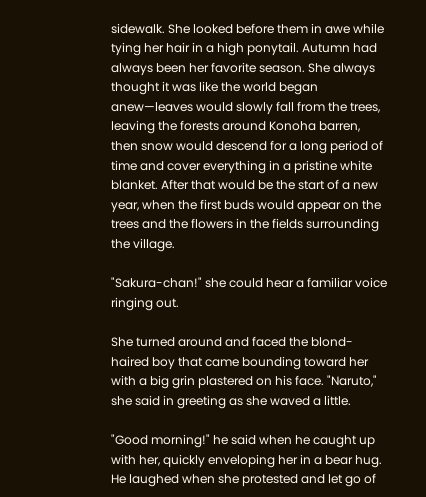sidewalk. She looked before them in awe while tying her hair in a high ponytail. Autumn had always been her favorite season. She always thought it was like the world began anew—leaves would slowly fall from the trees, leaving the forests around Konoha barren, then snow would descend for a long period of time and cover everything in a pristine white blanket. After that would be the start of a new year, when the first buds would appear on the trees and the flowers in the fields surrounding the village.

"Sakura-chan!" she could hear a familiar voice ringing out.

She turned around and faced the blond-haired boy that came bounding toward her with a big grin plastered on his face. "Naruto," she said in greeting as she waved a little.

"Good morning!" he said when he caught up with her, quickly enveloping her in a bear hug. He laughed when she protested and let go of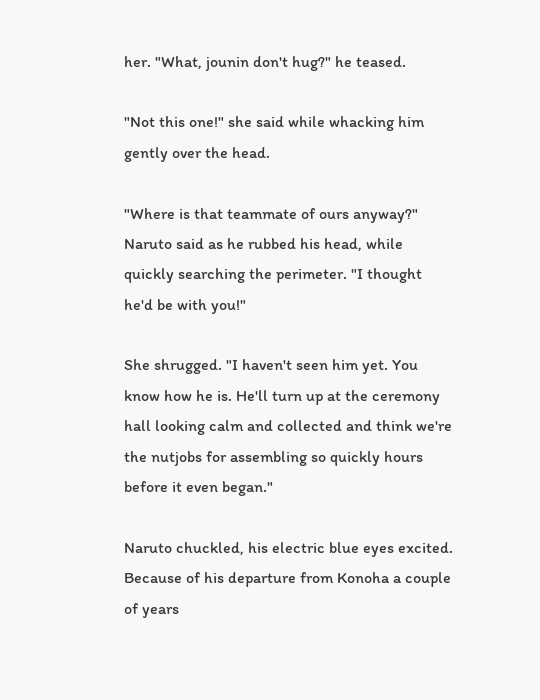her. "What, jounin don't hug?" he teased.

"Not this one!" she said while whacking him gently over the head.

"Where is that teammate of ours anyway?" Naruto said as he rubbed his head, while quickly searching the perimeter. "I thought he'd be with you!"

She shrugged. "I haven't seen him yet. You know how he is. He'll turn up at the ceremony hall looking calm and collected and think we're the nutjobs for assembling so quickly hours before it even began."

Naruto chuckled, his electric blue eyes excited. Because of his departure from Konoha a couple of years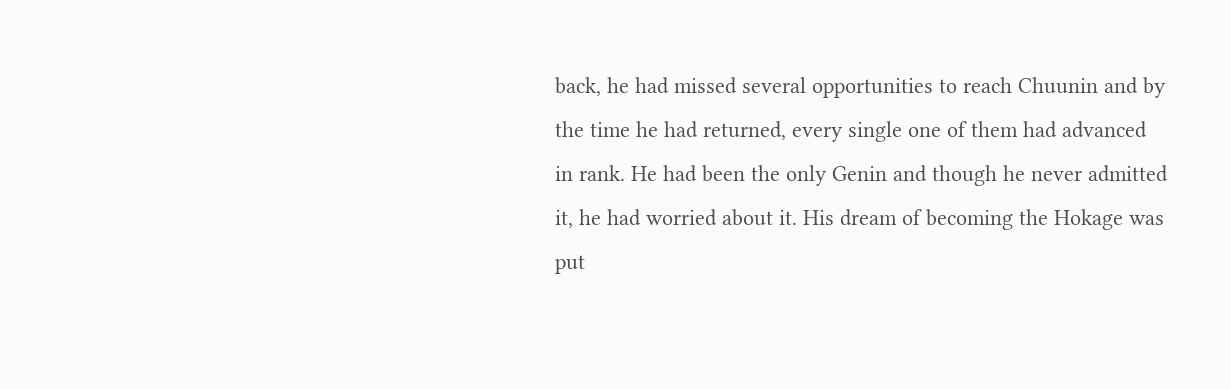back, he had missed several opportunities to reach Chuunin and by the time he had returned, every single one of them had advanced in rank. He had been the only Genin and though he never admitted it, he had worried about it. His dream of becoming the Hokage was put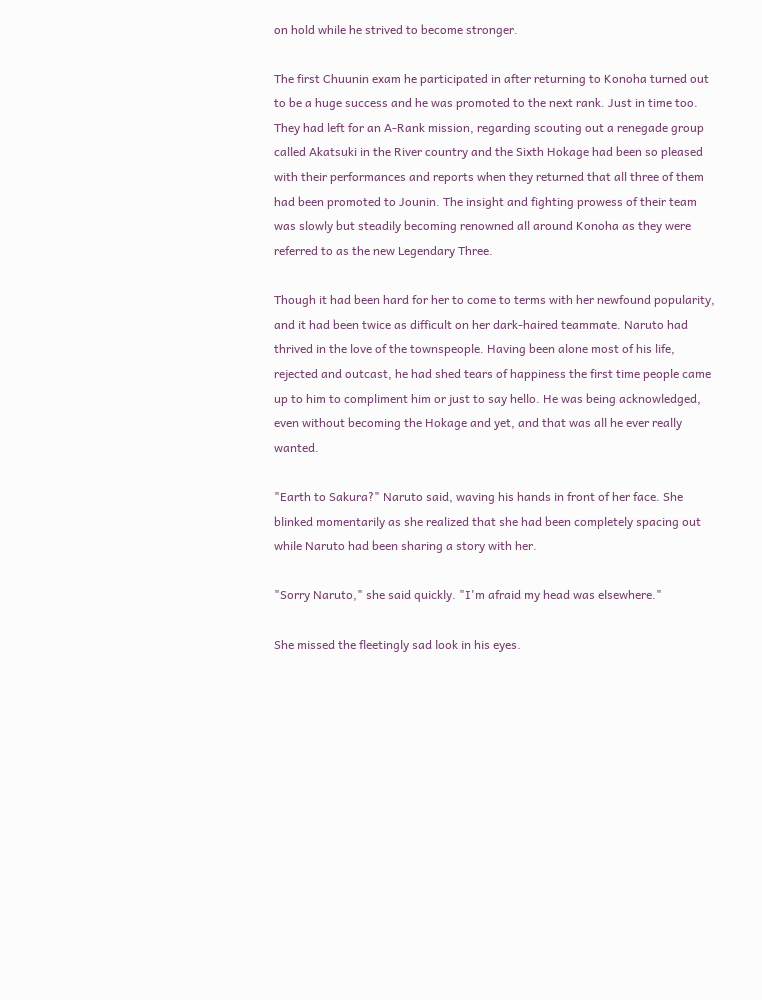on hold while he strived to become stronger.

The first Chuunin exam he participated in after returning to Konoha turned out to be a huge success and he was promoted to the next rank. Just in time too. They had left for an A-Rank mission, regarding scouting out a renegade group called Akatsuki in the River country and the Sixth Hokage had been so pleased with their performances and reports when they returned that all three of them had been promoted to Jounin. The insight and fighting prowess of their team was slowly but steadily becoming renowned all around Konoha as they were referred to as the new Legendary Three.

Though it had been hard for her to come to terms with her newfound popularity, and it had been twice as difficult on her dark-haired teammate. Naruto had thrived in the love of the townspeople. Having been alone most of his life, rejected and outcast, he had shed tears of happiness the first time people came up to him to compliment him or just to say hello. He was being acknowledged, even without becoming the Hokage and yet, and that was all he ever really wanted.

"Earth to Sakura?" Naruto said, waving his hands in front of her face. She blinked momentarily as she realized that she had been completely spacing out while Naruto had been sharing a story with her.

"Sorry Naruto," she said quickly. "I'm afraid my head was elsewhere."

She missed the fleetingly sad look in his eyes.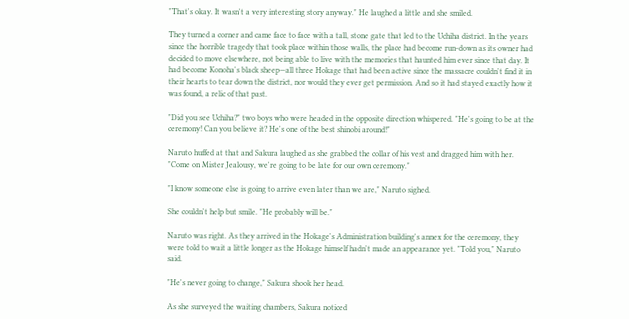"That's okay. It wasn't a very interesting story anyway." He laughed a little and she smiled.

They turned a corner and came face to face with a tall, stone gate that led to the Uchiha district. In the years since the horrible tragedy that took place within those walls, the place had become run-down as its owner had decided to move elsewhere, not being able to live with the memories that haunted him ever since that day. It had become Konoha's black sheep—all three Hokage that had been active since the massacre couldn't find it in their hearts to tear down the district, nor would they ever get permission. And so it had stayed exactly how it was found, a relic of that past.

"Did you see Uchiha?" two boys who were headed in the opposite direction whispered. "He's going to be at the ceremony! Can you believe it? He's one of the best shinobi around!"

Naruto huffed at that and Sakura laughed as she grabbed the collar of his vest and dragged him with her. "Come on Mister Jealousy, we're going to be late for our own ceremony."

"I know someone else is going to arrive even later than we are," Naruto sighed.

She couldn't help but smile. "He probably will be."

Naruto was right. As they arrived in the Hokage's Administration building's annex for the ceremony, they were told to wait a little longer as the Hokage himself hadn't made an appearance yet. "Told you," Naruto said.

"He's never going to change," Sakura shook her head.

As she surveyed the waiting chambers, Sakura noticed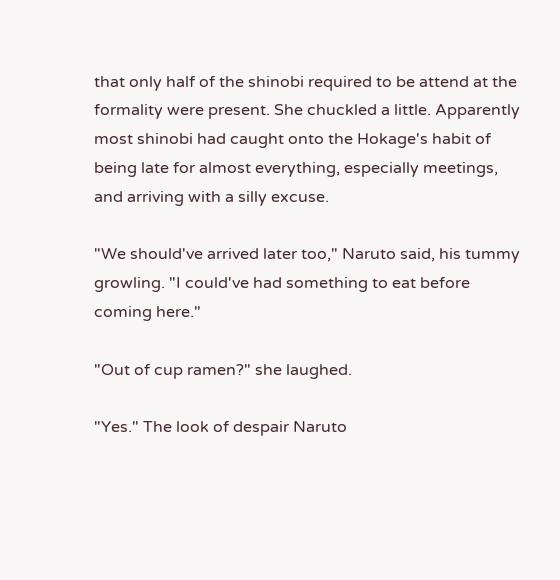that only half of the shinobi required to be attend at the formality were present. She chuckled a little. Apparently most shinobi had caught onto the Hokage's habit of being late for almost everything, especially meetings, and arriving with a silly excuse.

"We should've arrived later too," Naruto said, his tummy growling. "I could've had something to eat before coming here."

"Out of cup ramen?" she laughed.

"Yes." The look of despair Naruto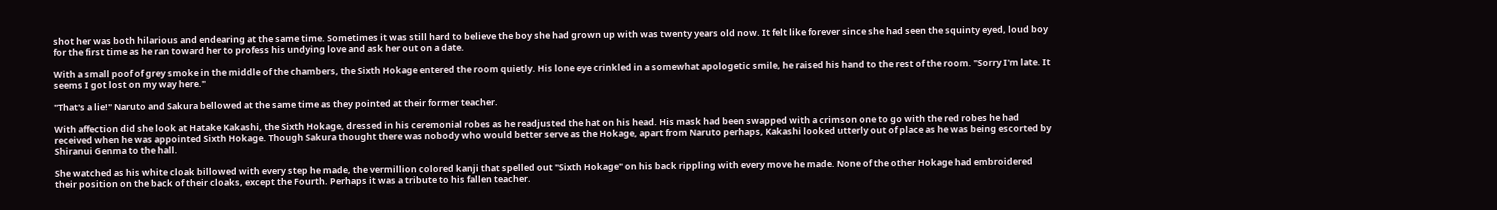shot her was both hilarious and endearing at the same time. Sometimes it was still hard to believe the boy she had grown up with was twenty years old now. It felt like forever since she had seen the squinty eyed, loud boy for the first time as he ran toward her to profess his undying love and ask her out on a date.

With a small poof of grey smoke in the middle of the chambers, the Sixth Hokage entered the room quietly. His lone eye crinkled in a somewhat apologetic smile, he raised his hand to the rest of the room. "Sorry I'm late. It seems I got lost on my way here."

"That's a lie!" Naruto and Sakura bellowed at the same time as they pointed at their former teacher.

With affection did she look at Hatake Kakashi, the Sixth Hokage, dressed in his ceremonial robes as he readjusted the hat on his head. His mask had been swapped with a crimson one to go with the red robes he had received when he was appointed Sixth Hokage. Though Sakura thought there was nobody who would better serve as the Hokage, apart from Naruto perhaps, Kakashi looked utterly out of place as he was being escorted by Shiranui Genma to the hall.

She watched as his white cloak billowed with every step he made, the vermillion colored kanji that spelled out "Sixth Hokage" on his back rippling with every move he made. None of the other Hokage had embroidered their position on the back of their cloaks, except the Fourth. Perhaps it was a tribute to his fallen teacher.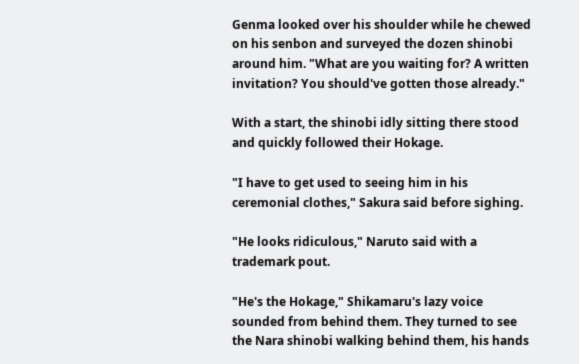Genma looked over his shoulder while he chewed on his senbon and surveyed the dozen shinobi around him. "What are you waiting for? A written invitation? You should've gotten those already."

With a start, the shinobi idly sitting there stood and quickly followed their Hokage.

"I have to get used to seeing him in his ceremonial clothes," Sakura said before sighing.

"He looks ridiculous," Naruto said with a trademark pout.

"He's the Hokage," Shikamaru's lazy voice sounded from behind them. They turned to see the Nara shinobi walking behind them, his hands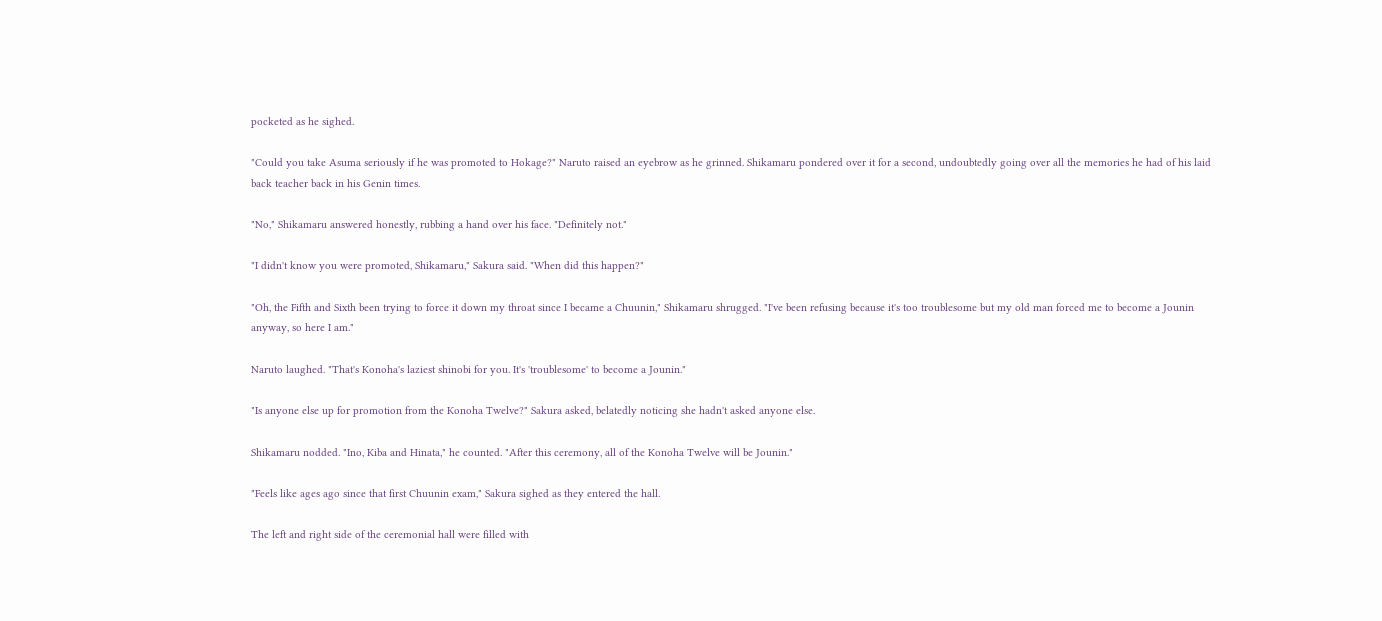pocketed as he sighed.

"Could you take Asuma seriously if he was promoted to Hokage?" Naruto raised an eyebrow as he grinned. Shikamaru pondered over it for a second, undoubtedly going over all the memories he had of his laid back teacher back in his Genin times.

"No," Shikamaru answered honestly, rubbing a hand over his face. "Definitely not."

"I didn't know you were promoted, Shikamaru," Sakura said. "When did this happen?"

"Oh, the Fifth and Sixth been trying to force it down my throat since I became a Chuunin," Shikamaru shrugged. "I've been refusing because it's too troublesome but my old man forced me to become a Jounin anyway, so here I am."

Naruto laughed. "That's Konoha's laziest shinobi for you. It's 'troublesome' to become a Jounin."

"Is anyone else up for promotion from the Konoha Twelve?" Sakura asked, belatedly noticing she hadn't asked anyone else.

Shikamaru nodded. "Ino, Kiba and Hinata," he counted. "After this ceremony, all of the Konoha Twelve will be Jounin."

"Feels like ages ago since that first Chuunin exam," Sakura sighed as they entered the hall.

The left and right side of the ceremonial hall were filled with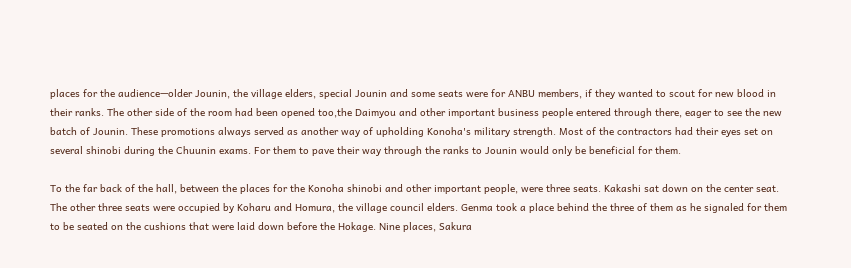places for the audience—older Jounin, the village elders, special Jounin and some seats were for ANBU members, if they wanted to scout for new blood in their ranks. The other side of the room had been opened too,the Daimyou and other important business people entered through there, eager to see the new batch of Jounin. These promotions always served as another way of upholding Konoha's military strength. Most of the contractors had their eyes set on several shinobi during the Chuunin exams. For them to pave their way through the ranks to Jounin would only be beneficial for them.

To the far back of the hall, between the places for the Konoha shinobi and other important people, were three seats. Kakashi sat down on the center seat. The other three seats were occupied by Koharu and Homura, the village council elders. Genma took a place behind the three of them as he signaled for them to be seated on the cushions that were laid down before the Hokage. Nine places, Sakura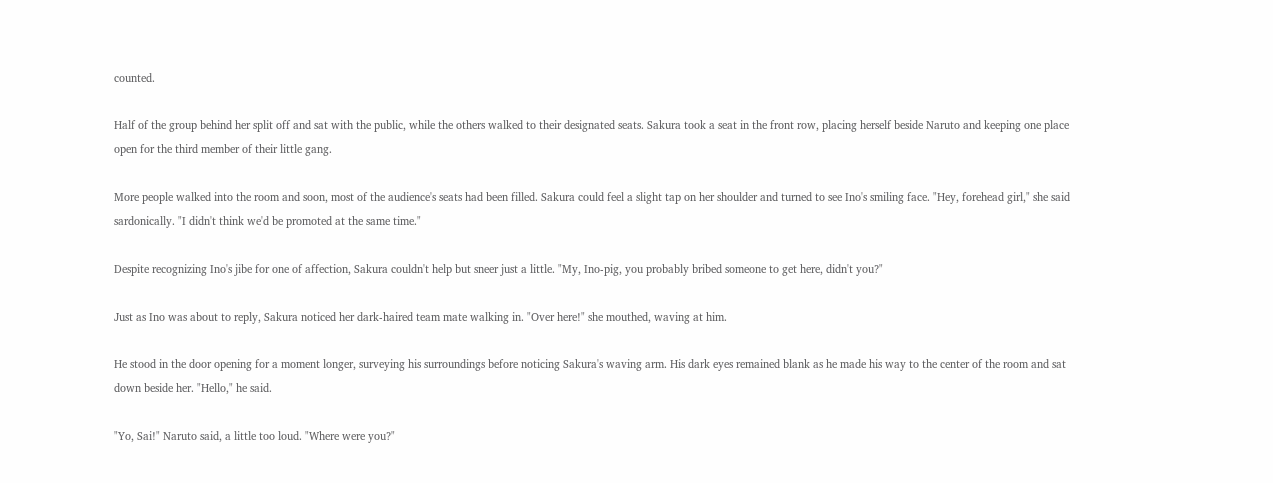counted.

Half of the group behind her split off and sat with the public, while the others walked to their designated seats. Sakura took a seat in the front row, placing herself beside Naruto and keeping one place open for the third member of their little gang.

More people walked into the room and soon, most of the audience's seats had been filled. Sakura could feel a slight tap on her shoulder and turned to see Ino's smiling face. "Hey, forehead girl," she said sardonically. "I didn't think we'd be promoted at the same time."

Despite recognizing Ino's jibe for one of affection, Sakura couldn't help but sneer just a little. "My, Ino-pig, you probably bribed someone to get here, didn't you?"

Just as Ino was about to reply, Sakura noticed her dark-haired team mate walking in. "Over here!" she mouthed, waving at him.

He stood in the door opening for a moment longer, surveying his surroundings before noticing Sakura's waving arm. His dark eyes remained blank as he made his way to the center of the room and sat down beside her. "Hello," he said.

"Yo, Sai!" Naruto said, a little too loud. "Where were you?"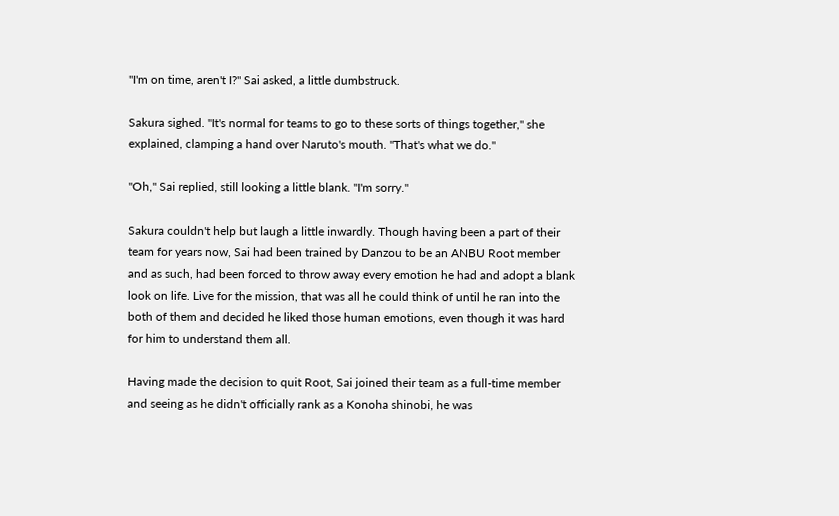"I'm on time, aren't I?" Sai asked, a little dumbstruck.

Sakura sighed. "It's normal for teams to go to these sorts of things together," she explained, clamping a hand over Naruto's mouth. "That's what we do."

"Oh," Sai replied, still looking a little blank. "I'm sorry."

Sakura couldn't help but laugh a little inwardly. Though having been a part of their team for years now, Sai had been trained by Danzou to be an ANBU Root member and as such, had been forced to throw away every emotion he had and adopt a blank look on life. Live for the mission, that was all he could think of until he ran into the both of them and decided he liked those human emotions, even though it was hard for him to understand them all.

Having made the decision to quit Root, Sai joined their team as a full-time member and seeing as he didn't officially rank as a Konoha shinobi, he was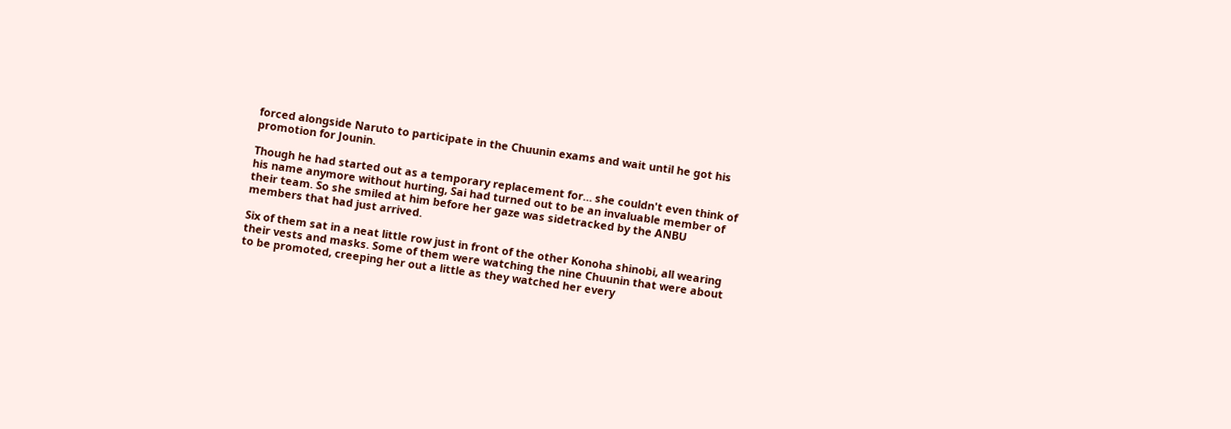forced alongside Naruto to participate in the Chuunin exams and wait until he got his promotion for Jounin.

Though he had started out as a temporary replacement for… she couldn't even think of his name anymore without hurting, Sai had turned out to be an invaluable member of their team. So she smiled at him before her gaze was sidetracked by the ANBU members that had just arrived.

Six of them sat in a neat little row just in front of the other Konoha shinobi, all wearing their vests and masks. Some of them were watching the nine Chuunin that were about to be promoted, creeping her out a little as they watched her every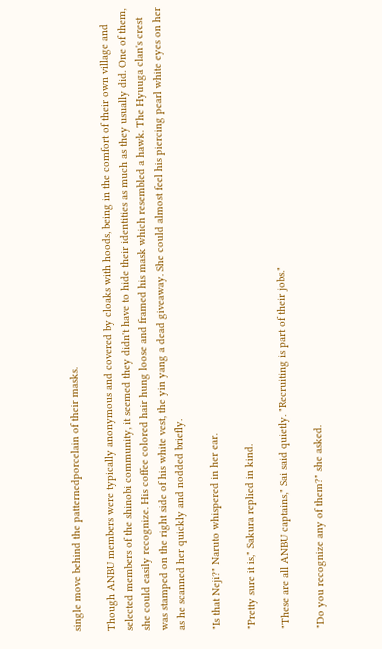single move behind the patternedporcelain of their masks.

Though ANBU members were typically anonymous and covered by cloaks with hoods, being in the comfort of their own village and selected members of the shinobi community, it seemed they didn't have to hide their identities as much as they usually did. One of them, she could easily recognize. His coffee colored hair hung loose and framed his mask which resembled a hawk. The Hyuuga clan's crest was stamped on the right side of his white vest, the yin yang a dead giveaway. She could almost feel his piercing pearl white eyes on her as he scanned her quickly and nodded briefly.

"Is that Neji?" Naruto whispered in her ear.

"Pretty sure it is," Sakura replied in kind.

"These are all ANBU captains," Sai said quietly. "Recruiting is part of their jobs."

"Do you recognize any of them?" she asked.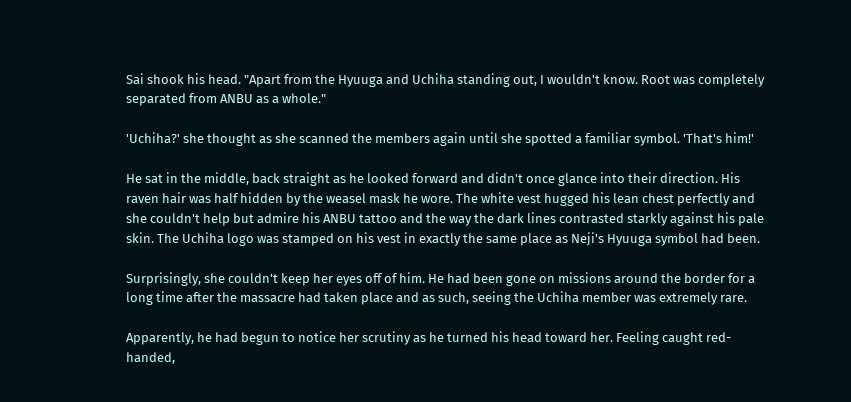Sai shook his head. "Apart from the Hyuuga and Uchiha standing out, I wouldn't know. Root was completely separated from ANBU as a whole."

'Uchiha?' she thought as she scanned the members again until she spotted a familiar symbol. 'That's him!'

He sat in the middle, back straight as he looked forward and didn't once glance into their direction. His raven hair was half hidden by the weasel mask he wore. The white vest hugged his lean chest perfectly and she couldn't help but admire his ANBU tattoo and the way the dark lines contrasted starkly against his pale skin. The Uchiha logo was stamped on his vest in exactly the same place as Neji's Hyuuga symbol had been.

Surprisingly, she couldn't keep her eyes off of him. He had been gone on missions around the border for a long time after the massacre had taken place and as such, seeing the Uchiha member was extremely rare.

Apparently, he had begun to notice her scrutiny as he turned his head toward her. Feeling caught red-handed,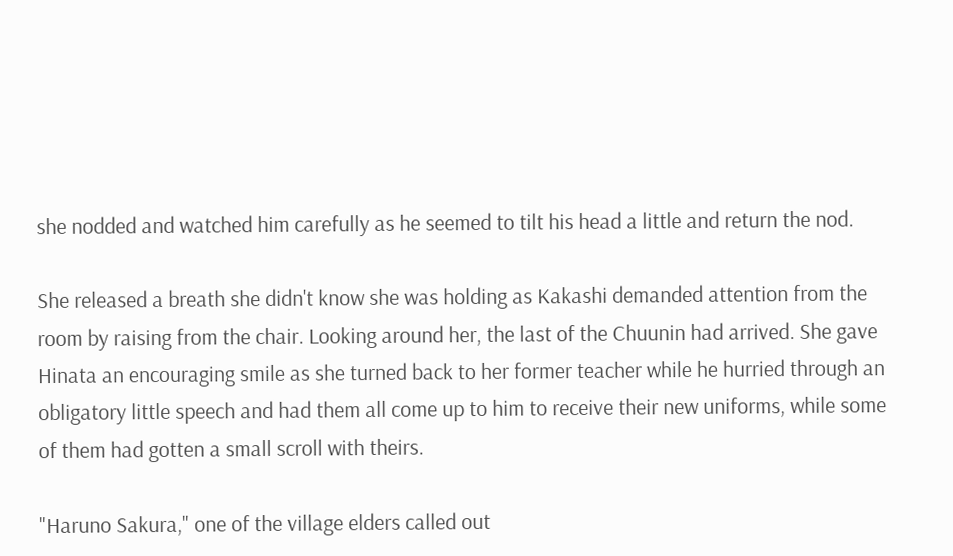she nodded and watched him carefully as he seemed to tilt his head a little and return the nod.

She released a breath she didn't know she was holding as Kakashi demanded attention from the room by raising from the chair. Looking around her, the last of the Chuunin had arrived. She gave Hinata an encouraging smile as she turned back to her former teacher while he hurried through an obligatory little speech and had them all come up to him to receive their new uniforms, while some of them had gotten a small scroll with theirs.

"Haruno Sakura," one of the village elders called out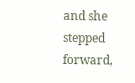and she stepped forward,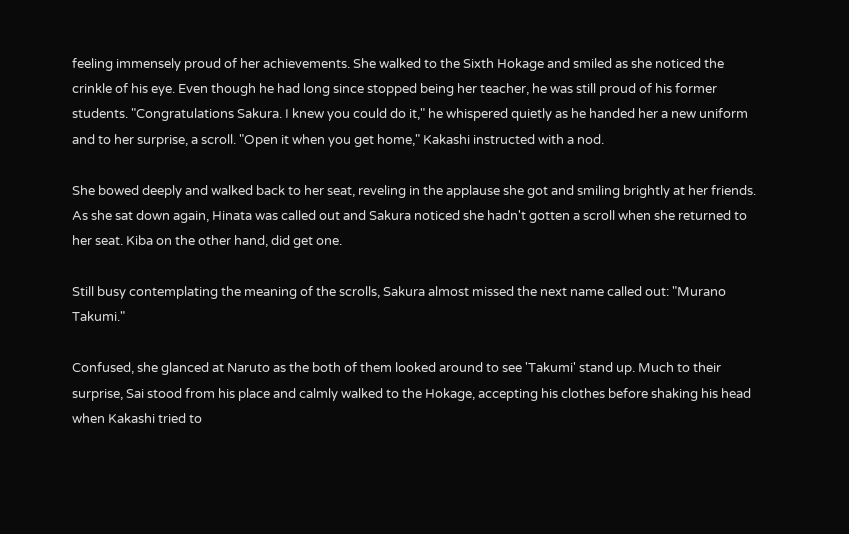feeling immensely proud of her achievements. She walked to the Sixth Hokage and smiled as she noticed the crinkle of his eye. Even though he had long since stopped being her teacher, he was still proud of his former students. "Congratulations Sakura. I knew you could do it," he whispered quietly as he handed her a new uniform and to her surprise, a scroll. "Open it when you get home," Kakashi instructed with a nod.

She bowed deeply and walked back to her seat, reveling in the applause she got and smiling brightly at her friends. As she sat down again, Hinata was called out and Sakura noticed she hadn't gotten a scroll when she returned to her seat. Kiba on the other hand, did get one.

Still busy contemplating the meaning of the scrolls, Sakura almost missed the next name called out: "Murano Takumi."

Confused, she glanced at Naruto as the both of them looked around to see 'Takumi' stand up. Much to their surprise, Sai stood from his place and calmly walked to the Hokage, accepting his clothes before shaking his head when Kakashi tried to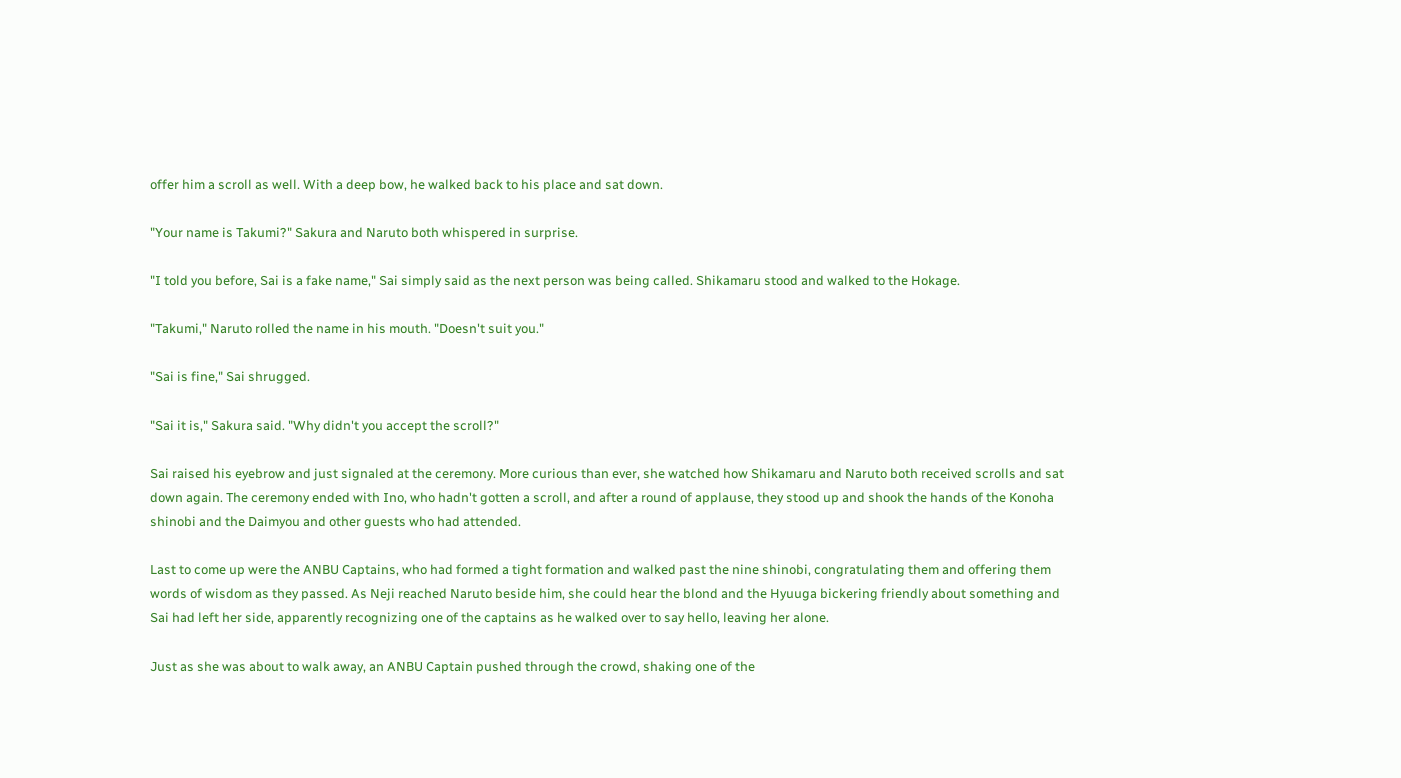offer him a scroll as well. With a deep bow, he walked back to his place and sat down.

"Your name is Takumi?" Sakura and Naruto both whispered in surprise.

"I told you before, Sai is a fake name," Sai simply said as the next person was being called. Shikamaru stood and walked to the Hokage.

"Takumi," Naruto rolled the name in his mouth. "Doesn't suit you."

"Sai is fine," Sai shrugged.

"Sai it is," Sakura said. "Why didn't you accept the scroll?"

Sai raised his eyebrow and just signaled at the ceremony. More curious than ever, she watched how Shikamaru and Naruto both received scrolls and sat down again. The ceremony ended with Ino, who hadn't gotten a scroll, and after a round of applause, they stood up and shook the hands of the Konoha shinobi and the Daimyou and other guests who had attended.

Last to come up were the ANBU Captains, who had formed a tight formation and walked past the nine shinobi, congratulating them and offering them words of wisdom as they passed. As Neji reached Naruto beside him, she could hear the blond and the Hyuuga bickering friendly about something and Sai had left her side, apparently recognizing one of the captains as he walked over to say hello, leaving her alone.

Just as she was about to walk away, an ANBU Captain pushed through the crowd, shaking one of the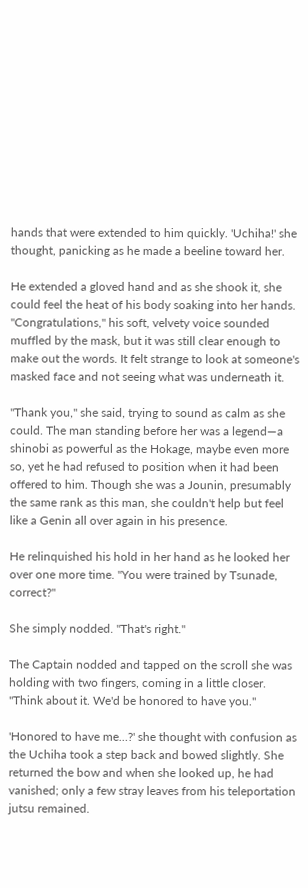hands that were extended to him quickly. 'Uchiha!' she thought, panicking as he made a beeline toward her.

He extended a gloved hand and as she shook it, she could feel the heat of his body soaking into her hands. "Congratulations," his soft, velvety voice sounded muffled by the mask, but it was still clear enough to make out the words. It felt strange to look at someone's masked face and not seeing what was underneath it.

"Thank you," she said, trying to sound as calm as she could. The man standing before her was a legend—a shinobi as powerful as the Hokage, maybe even more so, yet he had refused to position when it had been offered to him. Though she was a Jounin, presumably the same rank as this man, she couldn't help but feel like a Genin all over again in his presence.

He relinquished his hold in her hand as he looked her over one more time. "You were trained by Tsunade, correct?"

She simply nodded. "That's right."

The Captain nodded and tapped on the scroll she was holding with two fingers, coming in a little closer. "Think about it. We'd be honored to have you."

'Honored to have me…?' she thought with confusion as the Uchiha took a step back and bowed slightly. She returned the bow and when she looked up, he had vanished; only a few stray leaves from his teleportation jutsu remained.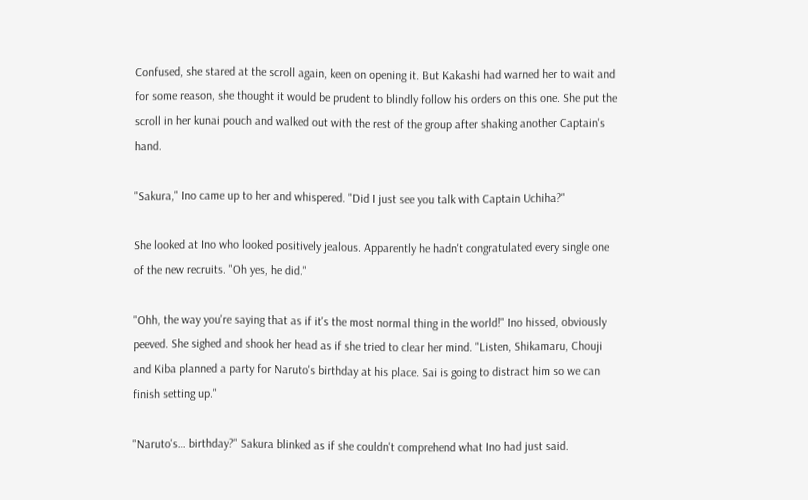Confused, she stared at the scroll again, keen on opening it. But Kakashi had warned her to wait and for some reason, she thought it would be prudent to blindly follow his orders on this one. She put the scroll in her kunai pouch and walked out with the rest of the group after shaking another Captain's hand.

"Sakura," Ino came up to her and whispered. "Did I just see you talk with Captain Uchiha?"

She looked at Ino who looked positively jealous. Apparently he hadn't congratulated every single one of the new recruits. "Oh yes, he did."

"Ohh, the way you're saying that as if it's the most normal thing in the world!" Ino hissed, obviously peeved. She sighed and shook her head as if she tried to clear her mind. "Listen, Shikamaru, Chouji and Kiba planned a party for Naruto's birthday at his place. Sai is going to distract him so we can finish setting up."

"Naruto's… birthday?" Sakura blinked as if she couldn't comprehend what Ino had just said.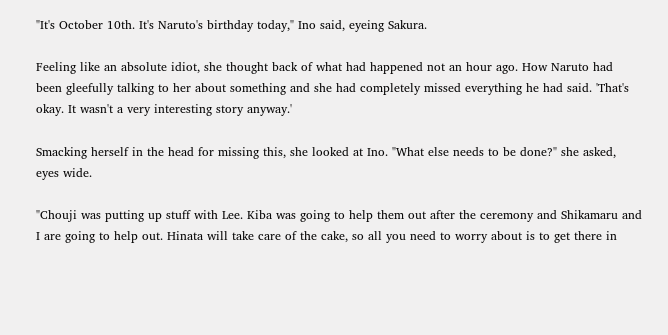"It's October 10th. It's Naruto's birthday today," Ino said, eyeing Sakura.

Feeling like an absolute idiot, she thought back of what had happened not an hour ago. How Naruto had been gleefully talking to her about something and she had completely missed everything he had said. 'That's okay. It wasn't a very interesting story anyway.'

Smacking herself in the head for missing this, she looked at Ino. "What else needs to be done?" she asked, eyes wide.

"Chouji was putting up stuff with Lee. Kiba was going to help them out after the ceremony and Shikamaru and I are going to help out. Hinata will take care of the cake, so all you need to worry about is to get there in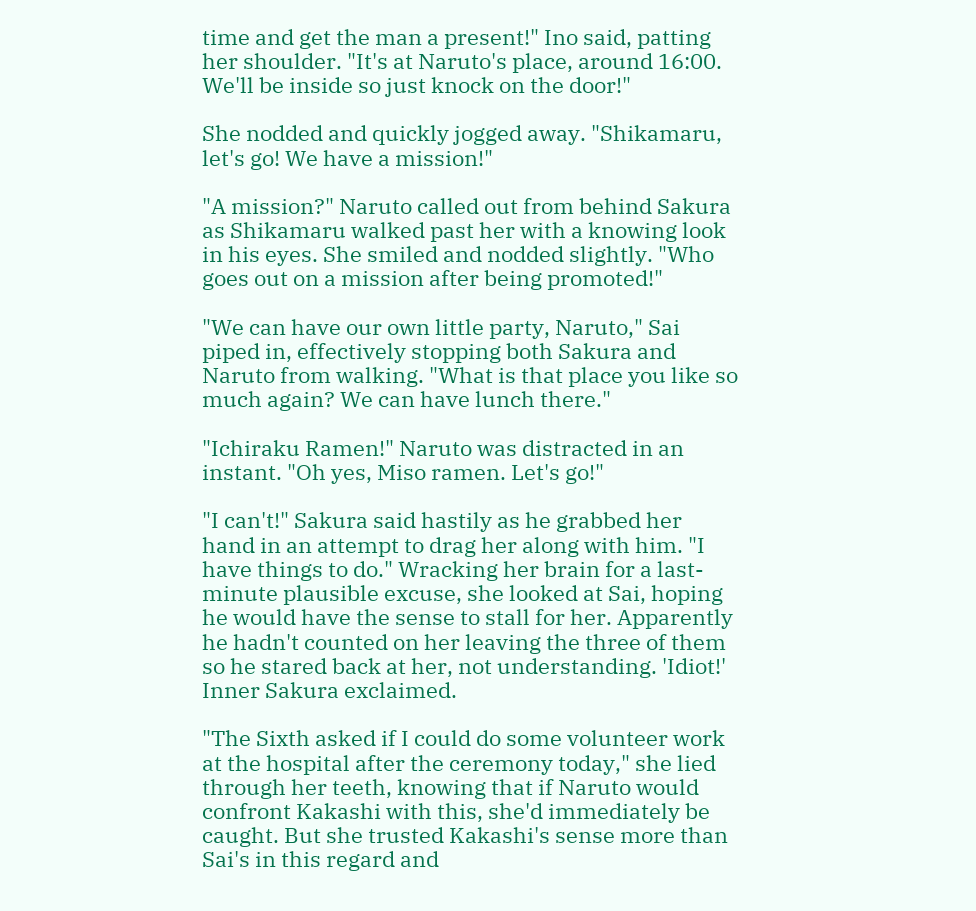time and get the man a present!" Ino said, patting her shoulder. "It's at Naruto's place, around 16:00. We'll be inside so just knock on the door!"

She nodded and quickly jogged away. "Shikamaru, let's go! We have a mission!"

"A mission?" Naruto called out from behind Sakura as Shikamaru walked past her with a knowing look in his eyes. She smiled and nodded slightly. "Who goes out on a mission after being promoted!"

"We can have our own little party, Naruto," Sai piped in, effectively stopping both Sakura and Naruto from walking. "What is that place you like so much again? We can have lunch there."

"Ichiraku Ramen!" Naruto was distracted in an instant. "Oh yes, Miso ramen. Let's go!"

"I can't!" Sakura said hastily as he grabbed her hand in an attempt to drag her along with him. "I have things to do." Wracking her brain for a last-minute plausible excuse, she looked at Sai, hoping he would have the sense to stall for her. Apparently he hadn't counted on her leaving the three of them so he stared back at her, not understanding. 'Idiot!' Inner Sakura exclaimed.

"The Sixth asked if I could do some volunteer work at the hospital after the ceremony today," she lied through her teeth, knowing that if Naruto would confront Kakashi with this, she'd immediately be caught. But she trusted Kakashi's sense more than Sai's in this regard and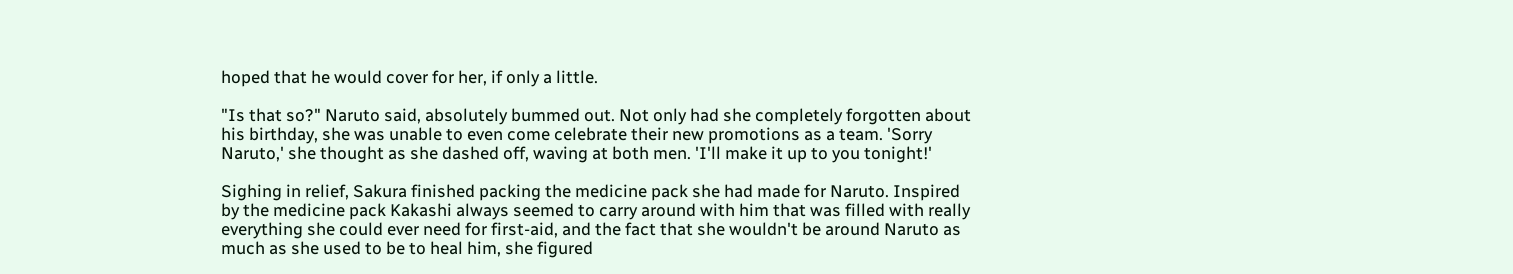hoped that he would cover for her, if only a little.

"Is that so?" Naruto said, absolutely bummed out. Not only had she completely forgotten about his birthday, she was unable to even come celebrate their new promotions as a team. 'Sorry Naruto,' she thought as she dashed off, waving at both men. 'I'll make it up to you tonight!'

Sighing in relief, Sakura finished packing the medicine pack she had made for Naruto. Inspired by the medicine pack Kakashi always seemed to carry around with him that was filled with really everything she could ever need for first-aid, and the fact that she wouldn't be around Naruto as much as she used to be to heal him, she figured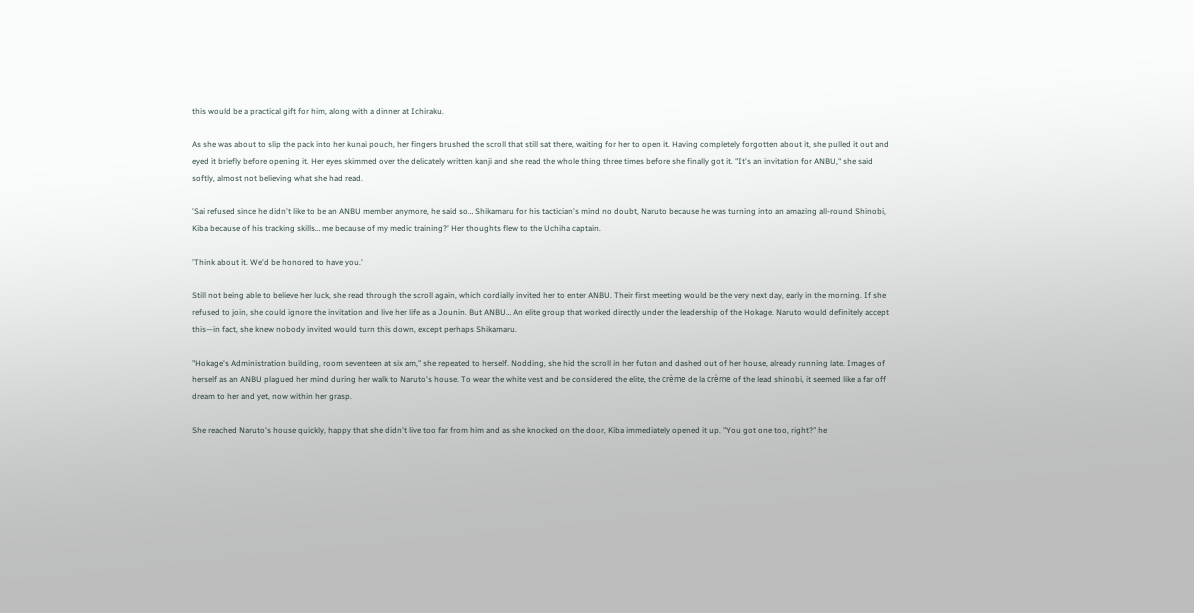this would be a practical gift for him, along with a dinner at Ichiraku.

As she was about to slip the pack into her kunai pouch, her fingers brushed the scroll that still sat there, waiting for her to open it. Having completely forgotten about it, she pulled it out and eyed it briefly before opening it. Her eyes skimmed over the delicately written kanji and she read the whole thing three times before she finally got it. "It's an invitation for ANBU," she said softly, almost not believing what she had read.

'Sai refused since he didn't like to be an ANBU member anymore, he said so… Shikamaru for his tactician's mind no doubt, Naruto because he was turning into an amazing all-round Shinobi, Kiba because of his tracking skills… me because of my medic training?' Her thoughts flew to the Uchiha captain.

'Think about it. We'd be honored to have you.'

Still not being able to believe her luck, she read through the scroll again, which cordially invited her to enter ANBU. Their first meeting would be the very next day, early in the morning. If she refused to join, she could ignore the invitation and live her life as a Jounin. But ANBU… An elite group that worked directly under the leadership of the Hokage. Naruto would definitely accept this—in fact, she knew nobody invited would turn this down, except perhaps Shikamaru.

"Hokage's Administration building, room seventeen at six am," she repeated to herself. Nodding, she hid the scroll in her futon and dashed out of her house, already running late. Images of herself as an ANBU plagued her mind during her walk to Naruto's house. To wear the white vest and be considered the elite, the crème de la crème of the lead shinobi, it seemed like a far off dream to her and yet, now within her grasp.

She reached Naruto's house quickly, happy that she didn't live too far from him and as she knocked on the door, Kiba immediately opened it up. "You got one too, right?" he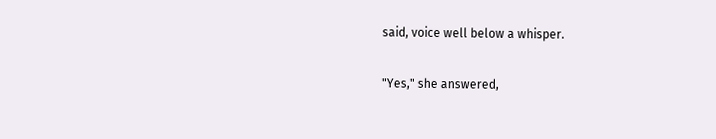said, voice well below a whisper.

"Yes," she answered,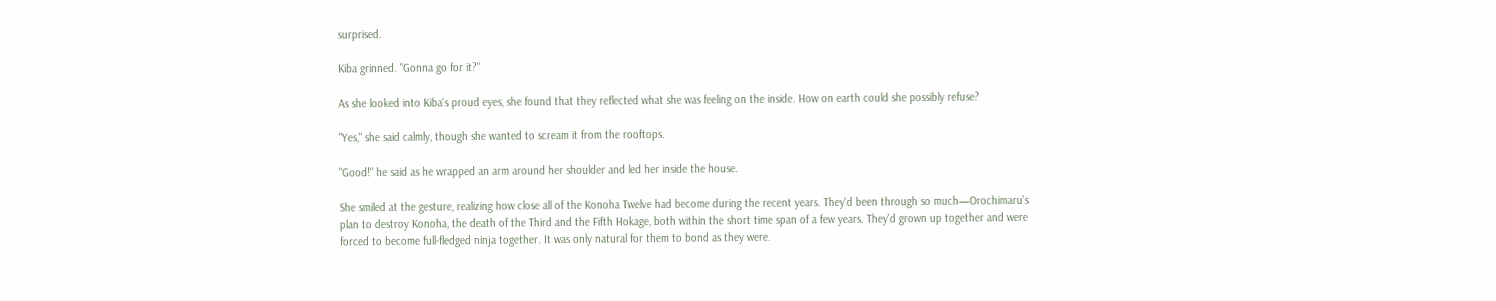surprised.

Kiba grinned. "Gonna go for it?"

As she looked into Kiba's proud eyes, she found that they reflected what she was feeling on the inside. How on earth could she possibly refuse?

"Yes," she said calmly, though she wanted to scream it from the rooftops.

"Good!" he said as he wrapped an arm around her shoulder and led her inside the house.

She smiled at the gesture, realizing how close all of the Konoha Twelve had become during the recent years. They'd been through so much—Orochimaru's plan to destroy Konoha, the death of the Third and the Fifth Hokage, both within the short time span of a few years. They'd grown up together and were forced to become full-fledged ninja together. It was only natural for them to bond as they were.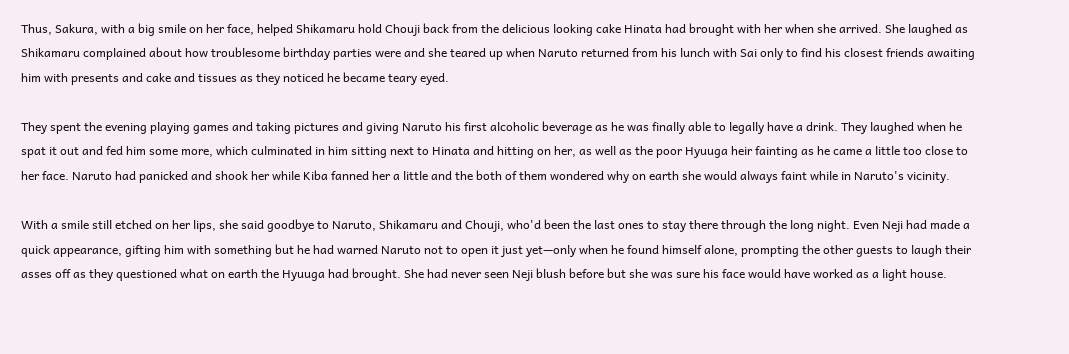Thus, Sakura, with a big smile on her face, helped Shikamaru hold Chouji back from the delicious looking cake Hinata had brought with her when she arrived. She laughed as Shikamaru complained about how troublesome birthday parties were and she teared up when Naruto returned from his lunch with Sai only to find his closest friends awaiting him with presents and cake and tissues as they noticed he became teary eyed.

They spent the evening playing games and taking pictures and giving Naruto his first alcoholic beverage as he was finally able to legally have a drink. They laughed when he spat it out and fed him some more, which culminated in him sitting next to Hinata and hitting on her, as well as the poor Hyuuga heir fainting as he came a little too close to her face. Naruto had panicked and shook her while Kiba fanned her a little and the both of them wondered why on earth she would always faint while in Naruto's vicinity.

With a smile still etched on her lips, she said goodbye to Naruto, Shikamaru and Chouji, who'd been the last ones to stay there through the long night. Even Neji had made a quick appearance, gifting him with something but he had warned Naruto not to open it just yet—only when he found himself alone, prompting the other guests to laugh their asses off as they questioned what on earth the Hyuuga had brought. She had never seen Neji blush before but she was sure his face would have worked as a light house.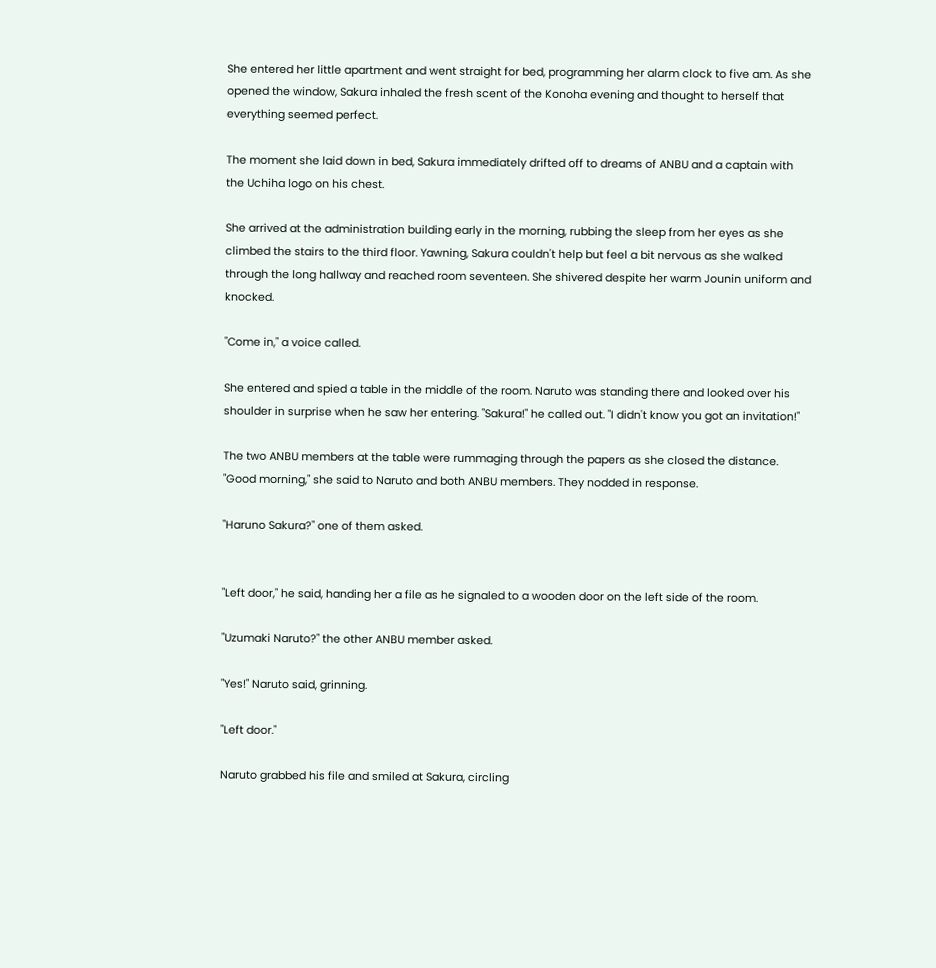She entered her little apartment and went straight for bed, programming her alarm clock to five am. As she opened the window, Sakura inhaled the fresh scent of the Konoha evening and thought to herself that everything seemed perfect.

The moment she laid down in bed, Sakura immediately drifted off to dreams of ANBU and a captain with the Uchiha logo on his chest.

She arrived at the administration building early in the morning, rubbing the sleep from her eyes as she climbed the stairs to the third floor. Yawning, Sakura couldn't help but feel a bit nervous as she walked through the long hallway and reached room seventeen. She shivered despite her warm Jounin uniform and knocked.

"Come in," a voice called.

She entered and spied a table in the middle of the room. Naruto was standing there and looked over his shoulder in surprise when he saw her entering. "Sakura!" he called out. "I didn't know you got an invitation!"

The two ANBU members at the table were rummaging through the papers as she closed the distance. "Good morning," she said to Naruto and both ANBU members. They nodded in response.

"Haruno Sakura?" one of them asked.


"Left door," he said, handing her a file as he signaled to a wooden door on the left side of the room.

"Uzumaki Naruto?" the other ANBU member asked.

"Yes!" Naruto said, grinning.

"Left door."

Naruto grabbed his file and smiled at Sakura, circling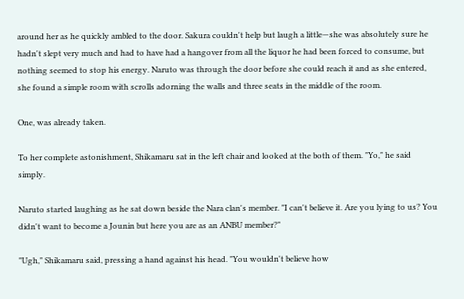around her as he quickly ambled to the door. Sakura couldn't help but laugh a little—she was absolutely sure he hadn't slept very much and had to have had a hangover from all the liquor he had been forced to consume, but nothing seemed to stop his energy. Naruto was through the door before she could reach it and as she entered, she found a simple room with scrolls adorning the walls and three seats in the middle of the room.

One, was already taken.

To her complete astonishment, Shikamaru sat in the left chair and looked at the both of them. "Yo," he said simply.

Naruto started laughing as he sat down beside the Nara clan's member. "I can't believe it. Are you lying to us? You didn't want to become a Jounin but here you are as an ANBU member?"

"Ugh," Shikamaru said, pressing a hand against his head. "You wouldn't believe how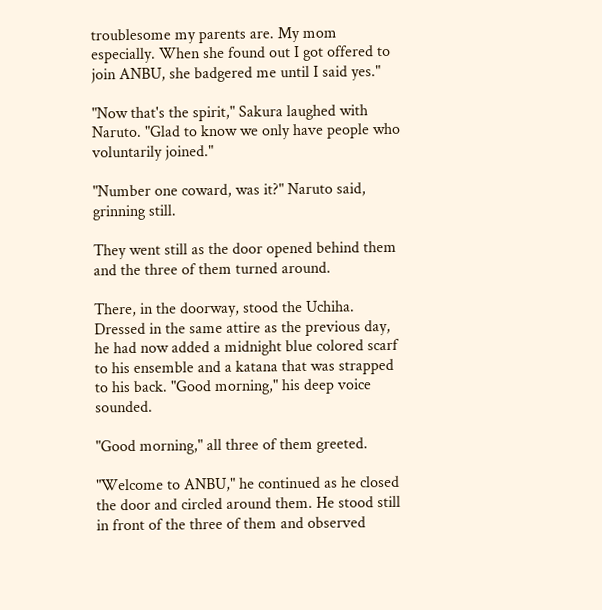troublesome my parents are. My mom especially. When she found out I got offered to join ANBU, she badgered me until I said yes."

"Now that's the spirit," Sakura laughed with Naruto. "Glad to know we only have people who voluntarily joined."

"Number one coward, was it?" Naruto said, grinning still.

They went still as the door opened behind them and the three of them turned around.

There, in the doorway, stood the Uchiha. Dressed in the same attire as the previous day, he had now added a midnight blue colored scarf to his ensemble and a katana that was strapped to his back. "Good morning," his deep voice sounded.

"Good morning," all three of them greeted.

"Welcome to ANBU," he continued as he closed the door and circled around them. He stood still in front of the three of them and observed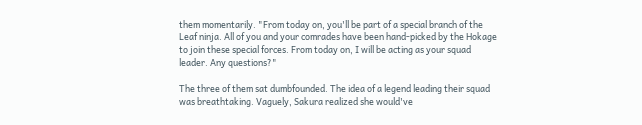them momentarily. "From today on, you'll be part of a special branch of the Leaf ninja. All of you and your comrades have been hand-picked by the Hokage to join these special forces. From today on, I will be acting as your squad leader. Any questions?"

The three of them sat dumbfounded. The idea of a legend leading their squad was breathtaking. Vaguely, Sakura realized she would've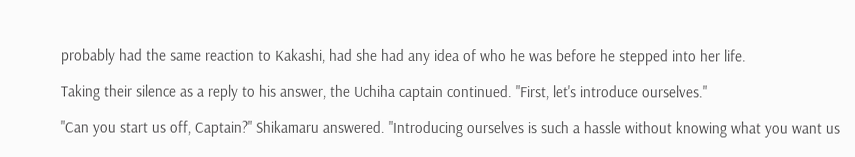probably had the same reaction to Kakashi, had she had any idea of who he was before he stepped into her life.

Taking their silence as a reply to his answer, the Uchiha captain continued. "First, let's introduce ourselves."

"Can you start us off, Captain?" Shikamaru answered. "Introducing ourselves is such a hassle without knowing what you want us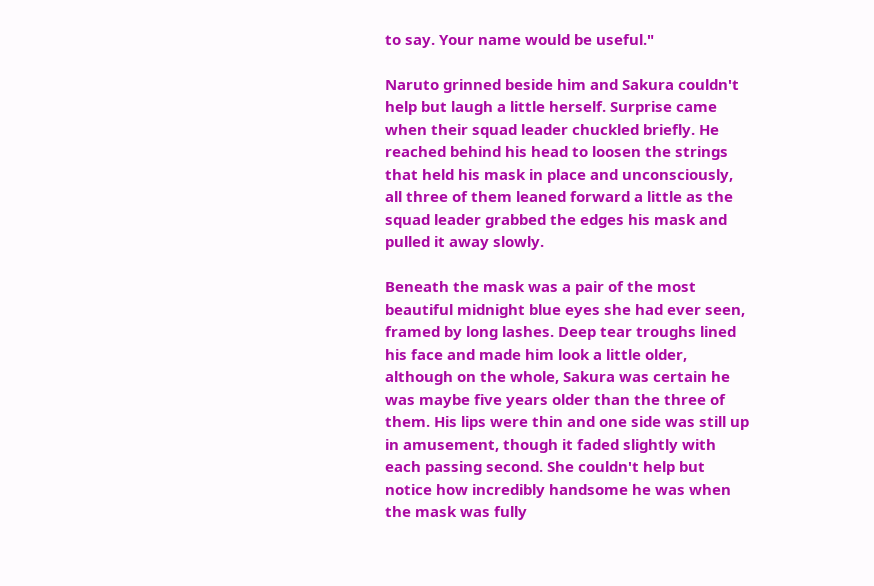to say. Your name would be useful."

Naruto grinned beside him and Sakura couldn't help but laugh a little herself. Surprise came when their squad leader chuckled briefly. He reached behind his head to loosen the strings that held his mask in place and unconsciously, all three of them leaned forward a little as the squad leader grabbed the edges his mask and pulled it away slowly.

Beneath the mask was a pair of the most beautiful midnight blue eyes she had ever seen, framed by long lashes. Deep tear troughs lined his face and made him look a little older, although on the whole, Sakura was certain he was maybe five years older than the three of them. His lips were thin and one side was still up in amusement, though it faded slightly with each passing second. She couldn't help but notice how incredibly handsome he was when the mask was fully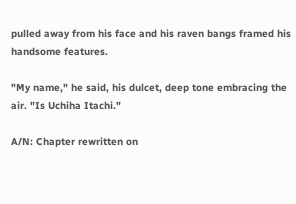pulled away from his face and his raven bangs framed his handsome features.

"My name," he said, his dulcet, deep tone embracing the air. "Is Uchiha Itachi."

A/N: Chapter rewritten on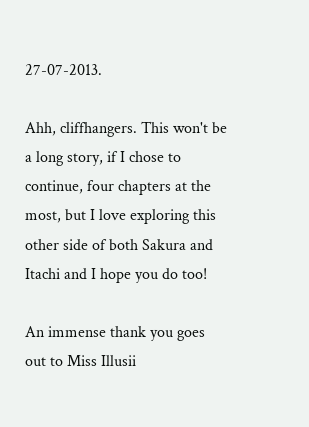27-07-2013.

Ahh, cliffhangers. This won't be a long story, if I chose to continue, four chapters at the most, but I love exploring this other side of both Sakura and Itachi and I hope you do too!

An immense thank you goes out to Miss Illusii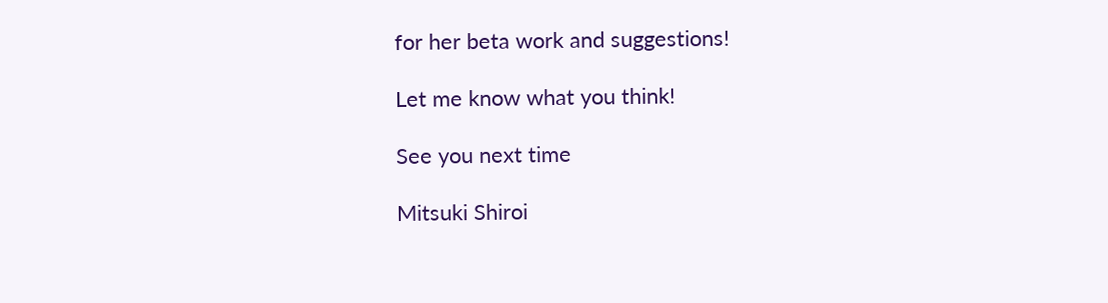for her beta work and suggestions!

Let me know what you think!

See you next time

Mitsuki Shiroi